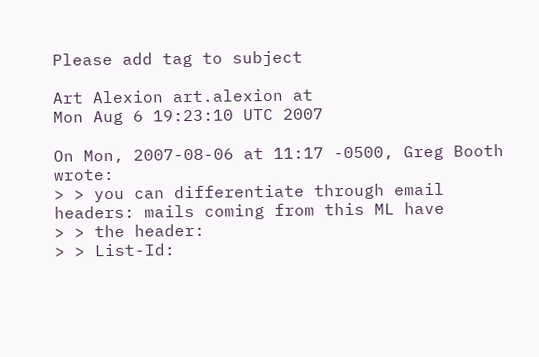Please add tag to subject

Art Alexion art.alexion at
Mon Aug 6 19:23:10 UTC 2007

On Mon, 2007-08-06 at 11:17 -0500, Greg Booth wrote:
> > you can differentiate through email headers: mails coming from this ML have
> > the header:
> > List-Id: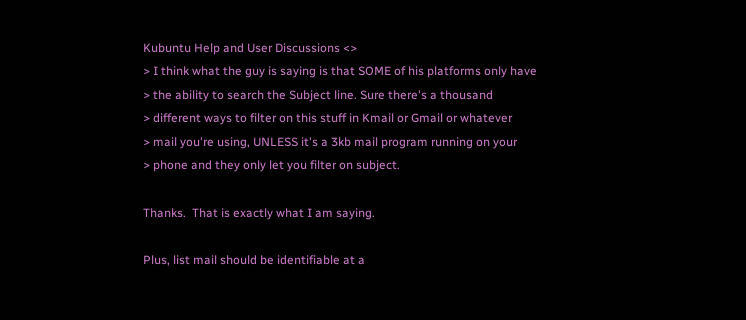Kubuntu Help and User Discussions <>
> I think what the guy is saying is that SOME of his platforms only have
> the ability to search the Subject line. Sure there's a thousand
> different ways to filter on this stuff in Kmail or Gmail or whatever
> mail you're using, UNLESS it's a 3kb mail program running on your
> phone and they only let you filter on subject.

Thanks.  That is exactly what I am saying.

Plus, list mail should be identifiable at a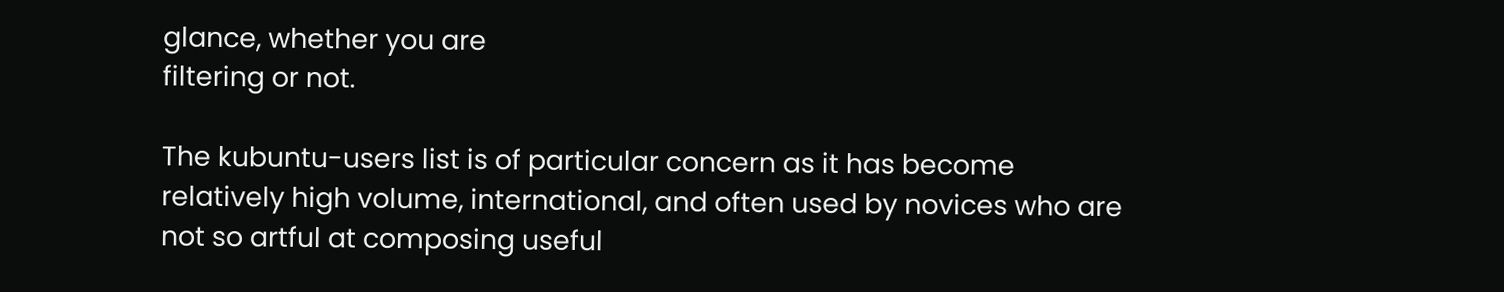glance, whether you are
filtering or not.

The kubuntu-users list is of particular concern as it has become
relatively high volume, international, and often used by novices who are
not so artful at composing useful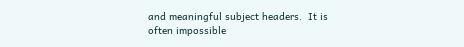and meaningful subject headers.  It is
often impossible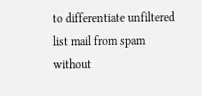to differentiate unfiltered list mail from spam without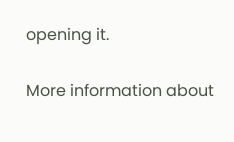opening it.

More information about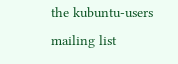the kubuntu-users mailing list